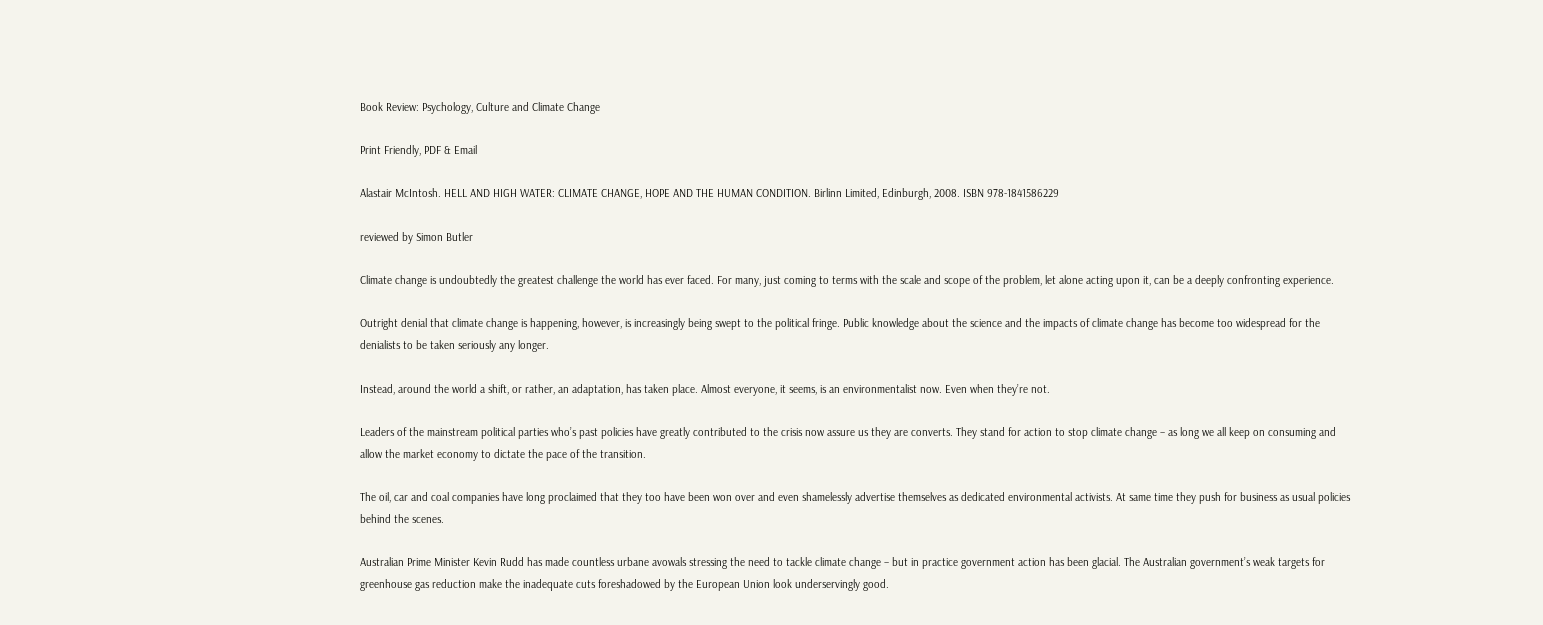Book Review: Psychology, Culture and Climate Change

Print Friendly, PDF & Email

Alastair McIntosh. HELL AND HIGH WATER: CLIMATE CHANGE, HOPE AND THE HUMAN CONDITION. Birlinn Limited, Edinburgh, 2008. ISBN 978-1841586229

reviewed by Simon Butler

Climate change is undoubtedly the greatest challenge the world has ever faced. For many, just coming to terms with the scale and scope of the problem, let alone acting upon it, can be a deeply confronting experience.

Outright denial that climate change is happening, however, is increasingly being swept to the political fringe. Public knowledge about the science and the impacts of climate change has become too widespread for the denialists to be taken seriously any longer.

Instead, around the world a shift, or rather, an adaptation, has taken place. Almost everyone, it seems, is an environmentalist now. Even when they’re not.

Leaders of the mainstream political parties who’s past policies have greatly contributed to the crisis now assure us they are converts. They stand for action to stop climate change – as long we all keep on consuming and allow the market economy to dictate the pace of the transition.

The oil, car and coal companies have long proclaimed that they too have been won over and even shamelessly advertise themselves as dedicated environmental activists. At same time they push for business as usual policies behind the scenes.

Australian Prime Minister Kevin Rudd has made countless urbane avowals stressing the need to tackle climate change – but in practice government action has been glacial. The Australian government’s weak targets for greenhouse gas reduction make the inadequate cuts foreshadowed by the European Union look underservingly good.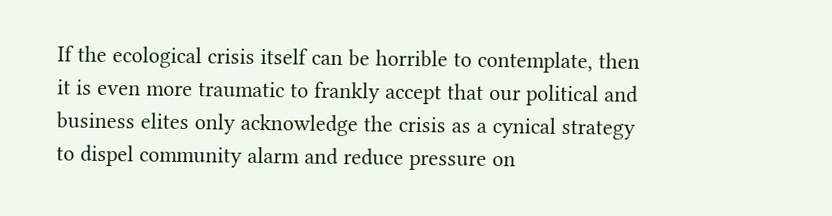If the ecological crisis itself can be horrible to contemplate, then it is even more traumatic to frankly accept that our political and business elites only acknowledge the crisis as a cynical strategy to dispel community alarm and reduce pressure on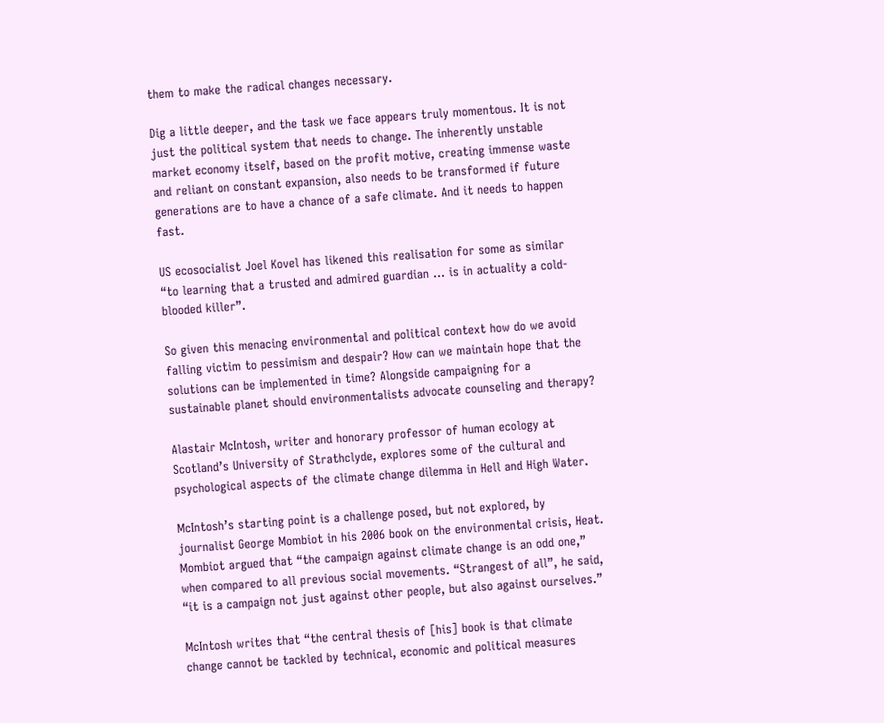them to make the radical changes necessary.

Dig a little deeper, and the task we face appears truly momentous. It is not just the political system that needs to change. The inherently unstable market economy itself, based on the profit motive, creating immense waste and reliant on constant expansion, also needs to be transformed if future generations are to have a chance of a safe climate. And it needs to happen fast.

US ecosocialist Joel Kovel has likened this realisation for some as similar “to learning that a trusted and admired guardian … is in actuality a cold-blooded killer”.

So given this menacing environmental and political context how do we avoid falling victim to pessimism and despair? How can we maintain hope that the solutions can be implemented in time? Alongside campaigning for a sustainable planet should environmentalists advocate counseling and therapy?

Alastair McIntosh, writer and honorary professor of human ecology at Scotland’s University of Strathclyde, explores some of the cultural and psychological aspects of the climate change dilemma in Hell and High Water.

McIntosh’s starting point is a challenge posed, but not explored, by journalist George Mombiot in his 2006 book on the environmental crisis, Heat. Mombiot argued that “the campaign against climate change is an odd one,” when compared to all previous social movements. “Strangest of all”, he said, “it is a campaign not just against other people, but also against ourselves.”

McIntosh writes that “the central thesis of [his] book is that climate change cannot be tackled by technical, economic and political measures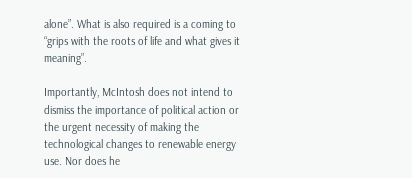alone”. What is also required is a coming to “grips with the roots of life and what gives it meaning”.

Importantly, McIntosh does not intend to dismiss the importance of political action or the urgent necessity of making the technological changes to renewable energy use. Nor does he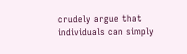crudely argue that individuals can simply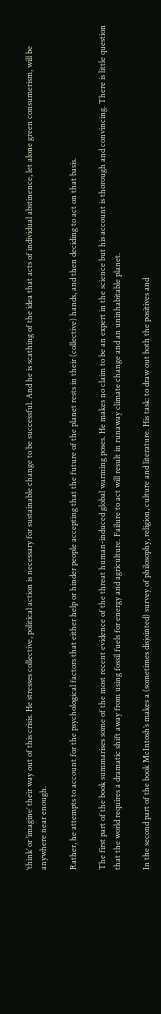‘think’ or ‘imagine’ their way out of this crisis. He stresses collective, political action is necessary for sustainable change to be successful. And he is scathing of the idea that acts of individual abstinence, let alone green consumerism, will be anywhere near enough.

Rather, he attempts to account for the psychological factors that either help or hinder people accepting that the future of the planet rests in their (collective) hands, and then deciding to act on that basis.

The first part of the book summarises some of the most recent evidence of the threat human-induced global warming poses. He makes no claim to be an expert in the science but his account is thorough and convincing. There is little question that the world requires a dramatic shift away from using fossil fuels for energy and agriculture. Failure to act will result in runaway climate change and an uninhabitable planet.

In the second part of the book McIntosh’s makes a (sometimes disjointed) survey of philosophy, religion, culture and literature. His task: to draw out both the positives and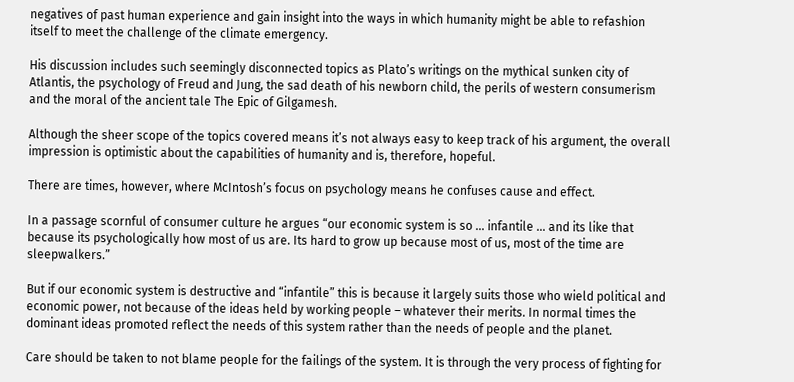negatives of past human experience and gain insight into the ways in which humanity might be able to refashion itself to meet the challenge of the climate emergency.

His discussion includes such seemingly disconnected topics as Plato’s writings on the mythical sunken city of Atlantis, the psychology of Freud and Jung, the sad death of his newborn child, the perils of western consumerism and the moral of the ancient tale The Epic of Gilgamesh.

Although the sheer scope of the topics covered means it’s not always easy to keep track of his argument, the overall impression is optimistic about the capabilities of humanity and is, therefore, hopeful.

There are times, however, where McIntosh’s focus on psychology means he confuses cause and effect.

In a passage scornful of consumer culture he argues “our economic system is so … infantile … and its like that because its psychologically how most of us are. Its hard to grow up because most of us, most of the time are sleepwalkers.”

But if our economic system is destructive and “infantile” this is because it largely suits those who wield political and economic power, not because of the ideas held by working people – whatever their merits. In normal times the dominant ideas promoted reflect the needs of this system rather than the needs of people and the planet.

Care should be taken to not blame people for the failings of the system. It is through the very process of fighting for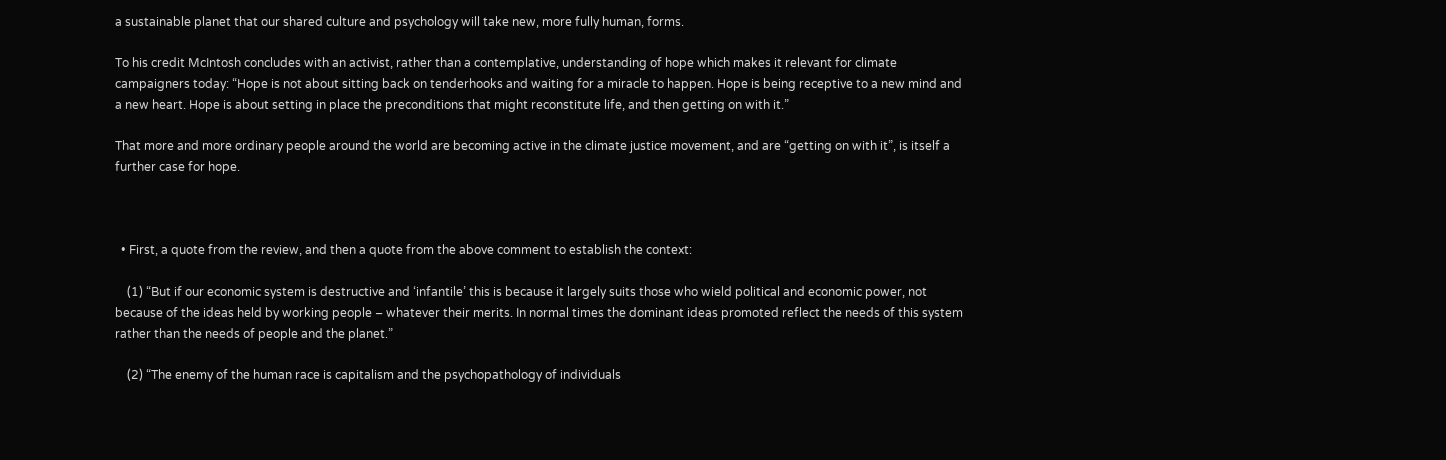a sustainable planet that our shared culture and psychology will take new, more fully human, forms.

To his credit McIntosh concludes with an activist, rather than a contemplative, understanding of hope which makes it relevant for climate campaigners today: “Hope is not about sitting back on tenderhooks and waiting for a miracle to happen. Hope is being receptive to a new mind and a new heart. Hope is about setting in place the preconditions that might reconstitute life, and then getting on with it.”

That more and more ordinary people around the world are becoming active in the climate justice movement, and are “getting on with it”, is itself a further case for hope.



  • First, a quote from the review, and then a quote from the above comment to establish the context:

    (1) “But if our economic system is destructive and ‘infantile’ this is because it largely suits those who wield political and economic power, not because of the ideas held by working people – whatever their merits. In normal times the dominant ideas promoted reflect the needs of this system rather than the needs of people and the planet.”

    (2) “The enemy of the human race is capitalism and the psychopathology of individuals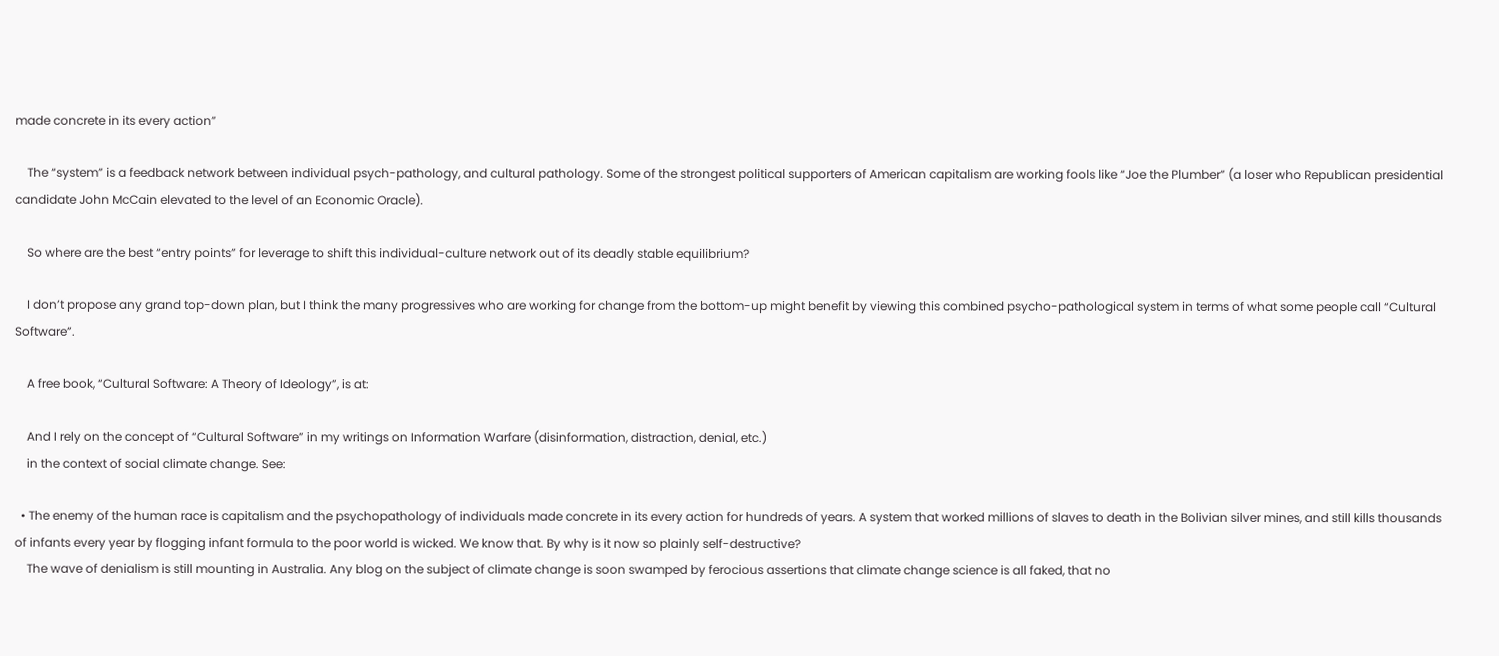made concrete in its every action”

    The “system” is a feedback network between individual psych-pathology, and cultural pathology. Some of the strongest political supporters of American capitalism are working fools like “Joe the Plumber” (a loser who Republican presidential candidate John McCain elevated to the level of an Economic Oracle).

    So where are the best “entry points” for leverage to shift this individual-culture network out of its deadly stable equilibrium?

    I don’t propose any grand top-down plan, but I think the many progressives who are working for change from the bottom-up might benefit by viewing this combined psycho-pathological system in terms of what some people call “Cultural Software”.

    A free book, “Cultural Software: A Theory of Ideology”, is at:

    And I rely on the concept of “Cultural Software” in my writings on Information Warfare (disinformation, distraction, denial, etc.)
    in the context of social climate change. See:

  • The enemy of the human race is capitalism and the psychopathology of individuals made concrete in its every action for hundreds of years. A system that worked millions of slaves to death in the Bolivian silver mines, and still kills thousands of infants every year by flogging infant formula to the poor world is wicked. We know that. By why is it now so plainly self-destructive?
    The wave of denialism is still mounting in Australia. Any blog on the subject of climate change is soon swamped by ferocious assertions that climate change science is all faked, that no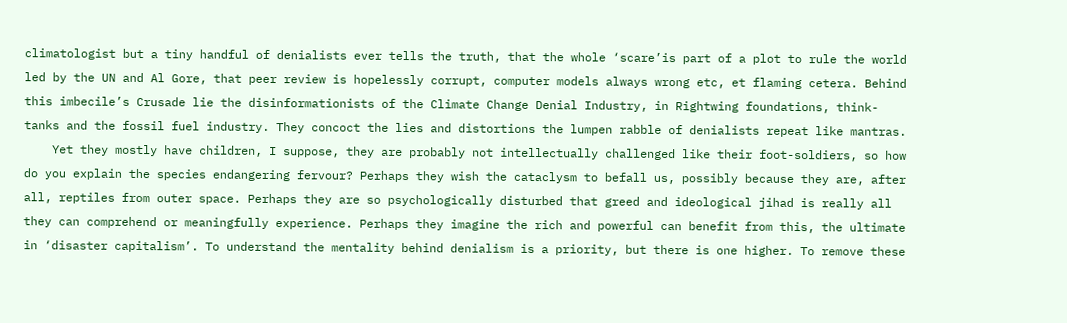climatologist but a tiny handful of denialists ever tells the truth, that the whole ‘scare’is part of a plot to rule the world led by the UN and Al Gore, that peer review is hopelessly corrupt, computer models always wrong etc, et flaming cetera. Behind this imbecile’s Crusade lie the disinformationists of the Climate Change Denial Industry, in Rightwing foundations, think-tanks and the fossil fuel industry. They concoct the lies and distortions the lumpen rabble of denialists repeat like mantras.
    Yet they mostly have children, I suppose, they are probably not intellectually challenged like their foot-soldiers, so how do you explain the species endangering fervour? Perhaps they wish the cataclysm to befall us, possibly because they are, after all, reptiles from outer space. Perhaps they are so psychologically disturbed that greed and ideological jihad is really all they can comprehend or meaningfully experience. Perhaps they imagine the rich and powerful can benefit from this, the ultimate in ‘disaster capitalism’. To understand the mentality behind denialism is a priority, but there is one higher. To remove these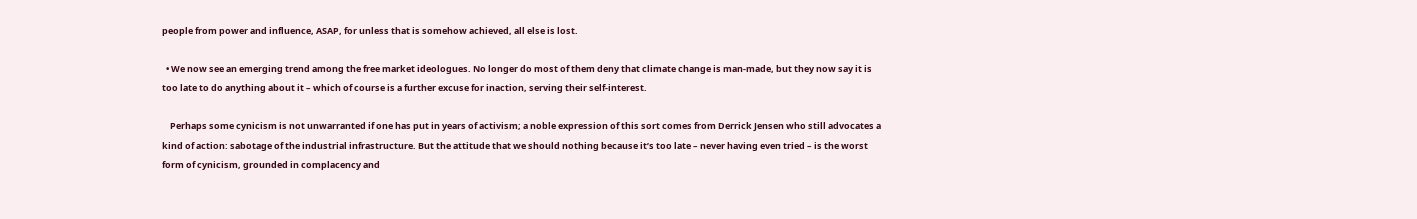people from power and influence, ASAP, for unless that is somehow achieved, all else is lost.

  • We now see an emerging trend among the free market ideologues. No longer do most of them deny that climate change is man-made, but they now say it is too late to do anything about it – which of course is a further excuse for inaction, serving their self-interest.

    Perhaps some cynicism is not unwarranted if one has put in years of activism; a noble expression of this sort comes from Derrick Jensen who still advocates a kind of action: sabotage of the industrial infrastructure. But the attitude that we should nothing because it’s too late – never having even tried – is the worst form of cynicism, grounded in complacency and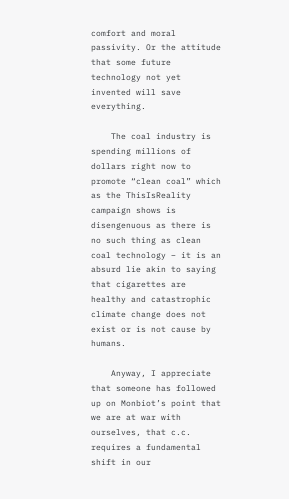comfort and moral passivity. Or the attitude that some future technology not yet invented will save everything.

    The coal industry is spending millions of dollars right now to promote “clean coal” which as the ThisIsReality campaign shows is disengenuous as there is no such thing as clean coal technology – it is an absurd lie akin to saying that cigarettes are healthy and catastrophic climate change does not exist or is not cause by humans.

    Anyway, I appreciate that someone has followed up on Monbiot’s point that we are at war with ourselves, that c.c. requires a fundamental shift in our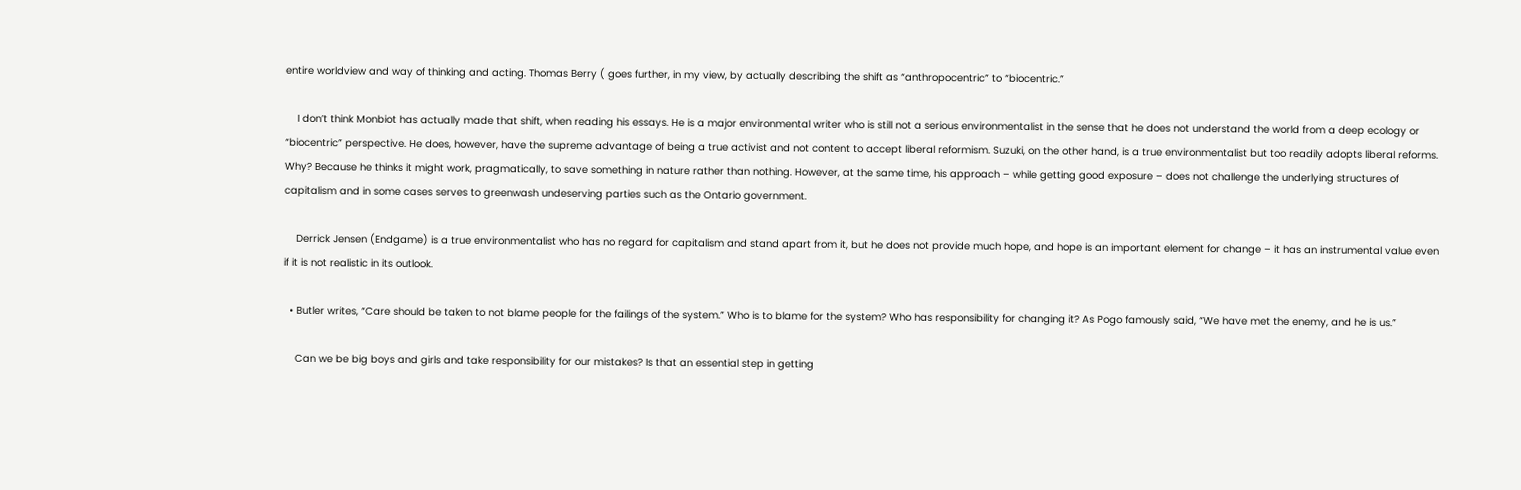entire worldview and way of thinking and acting. Thomas Berry ( goes further, in my view, by actually describing the shift as “anthropocentric” to “biocentric.”

    I don’t think Monbiot has actually made that shift, when reading his essays. He is a major environmental writer who is still not a serious environmentalist in the sense that he does not understand the world from a deep ecology or “biocentric” perspective. He does, however, have the supreme advantage of being a true activist and not content to accept liberal reformism. Suzuki, on the other hand, is a true environmentalist but too readily adopts liberal reforms. Why? Because he thinks it might work, pragmatically, to save something in nature rather than nothing. However, at the same time, his approach – while getting good exposure – does not challenge the underlying structures of capitalism and in some cases serves to greenwash undeserving parties such as the Ontario government.

    Derrick Jensen (Endgame) is a true environmentalist who has no regard for capitalism and stand apart from it, but he does not provide much hope, and hope is an important element for change – it has an instrumental value even if it is not realistic in its outlook.

  • Butler writes, “Care should be taken to not blame people for the failings of the system.” Who is to blame for the system? Who has responsibility for changing it? As Pogo famously said, “We have met the enemy, and he is us.”

    Can we be big boys and girls and take responsibility for our mistakes? Is that an essential step in getting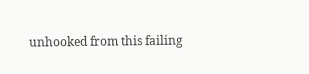unhooked from this failing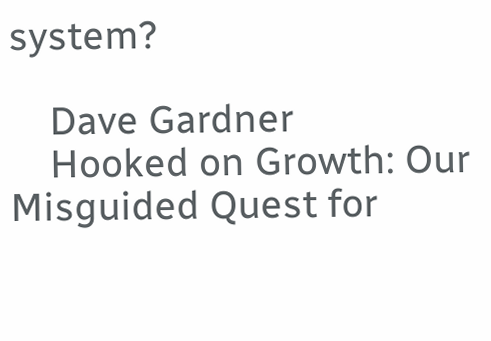system?

    Dave Gardner
    Hooked on Growth: Our Misguided Quest for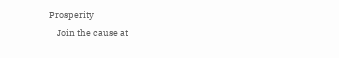Prosperity
    Join the cause at